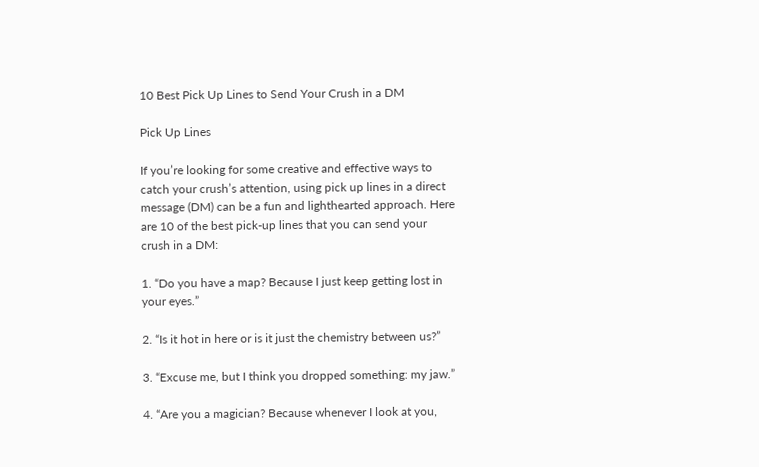10 Best Pick Up Lines to Send Your Crush in a DM

Pick Up Lines

If you’re looking for some creative and effective ways to catch your crush’s attention, using pick up lines in a direct message (DM) can be a fun and lighthearted approach. Here are 10 of the best pick-up lines that you can send your crush in a DM:

1. “Do you have a map? Because I just keep getting lost in your eyes.”

2. “Is it hot in here or is it just the chemistry between us?”

3. “Excuse me, but I think you dropped something: my jaw.”

4. “Are you a magician? Because whenever I look at you,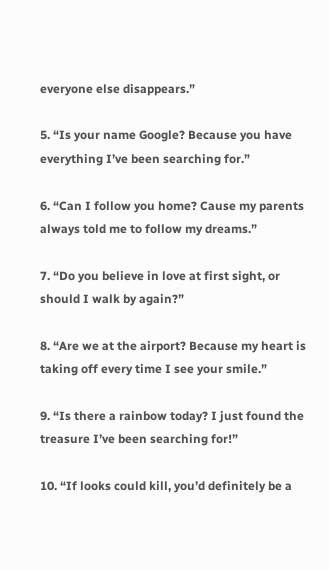everyone else disappears.”

5. “Is your name Google? Because you have everything I’ve been searching for.”

6. “Can I follow you home? Cause my parents always told me to follow my dreams.”

7. “Do you believe in love at first sight, or should I walk by again?”

8. “Are we at the airport? Because my heart is taking off every time I see your smile.”

9. “Is there a rainbow today? I just found the treasure I’ve been searching for!”

10. “If looks could kill, you’d definitely be a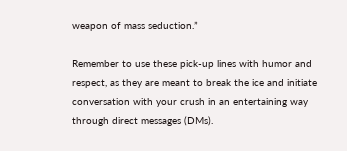weapon of mass seduction.”

Remember to use these pick-up lines with humor and respect, as they are meant to break the ice and initiate conversation with your crush in an entertaining way through direct messages (DMs).